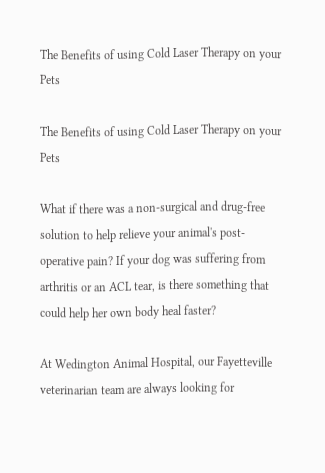The Benefits of using Cold Laser Therapy on your Pets

The Benefits of using Cold Laser Therapy on your Pets

What if there was a non-surgical and drug-free solution to help relieve your animal's post-operative pain? If your dog was suffering from arthritis or an ACL tear, is there something that could help her own body heal faster?

At Wedington Animal Hospital, our Fayetteville veterinarian team are always looking for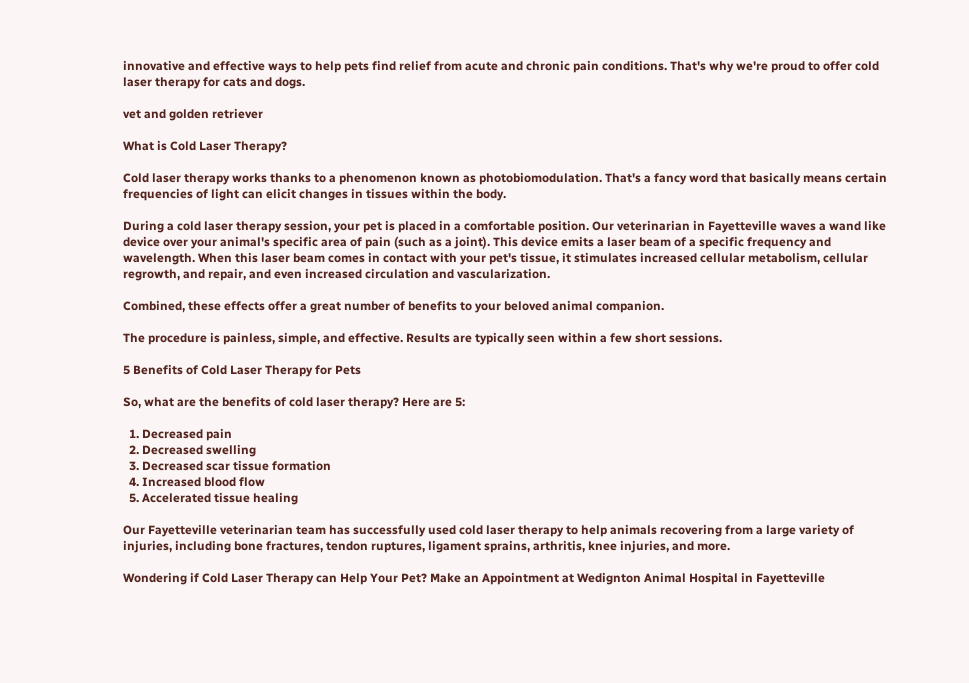innovative and effective ways to help pets find relief from acute and chronic pain conditions. That's why we're proud to offer cold laser therapy for cats and dogs.

vet and golden retriever

What is Cold Laser Therapy?

Cold laser therapy works thanks to a phenomenon known as photobiomodulation. That's a fancy word that basically means certain frequencies of light can elicit changes in tissues within the body.

During a cold laser therapy session, your pet is placed in a comfortable position. Our veterinarian in Fayetteville waves a wand like device over your animal's specific area of pain (such as a joint). This device emits a laser beam of a specific frequency and wavelength. When this laser beam comes in contact with your pet's tissue, it stimulates increased cellular metabolism, cellular regrowth, and repair, and even increased circulation and vascularization.

Combined, these effects offer a great number of benefits to your beloved animal companion.

The procedure is painless, simple, and effective. Results are typically seen within a few short sessions.

5 Benefits of Cold Laser Therapy for Pets

So, what are the benefits of cold laser therapy? Here are 5:

  1. Decreased pain
  2. Decreased swelling
  3. Decreased scar tissue formation
  4. Increased blood flow
  5. Accelerated tissue healing

Our Fayetteville veterinarian team has successfully used cold laser therapy to help animals recovering from a large variety of injuries, including bone fractures, tendon ruptures, ligament sprains, arthritis, knee injuries, and more.

Wondering if Cold Laser Therapy can Help Your Pet? Make an Appointment at Wedignton Animal Hospital in Fayetteville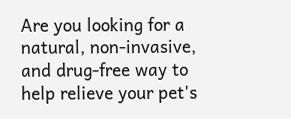Are you looking for a natural, non-invasive, and drug-free way to help relieve your pet's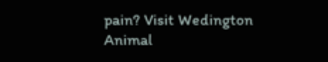pain? Visit Wedington Animal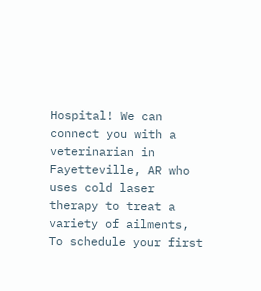Hospital! We can connect you with a veterinarian in Fayetteville, AR who uses cold laser therapy to treat a variety of ailments, To schedule your first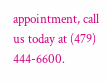appointment, call us today at (479) 444-6600.